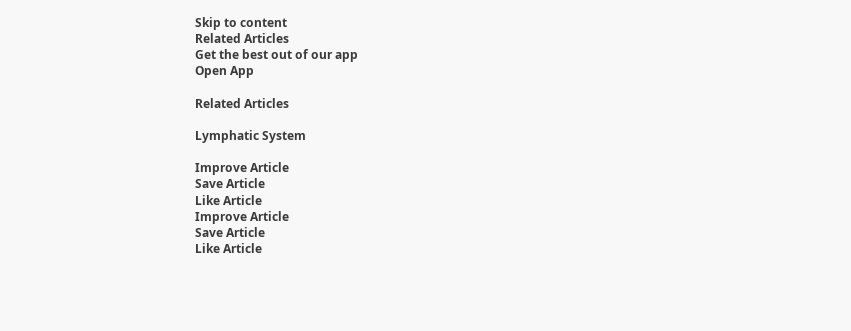Skip to content
Related Articles
Get the best out of our app
Open App

Related Articles

Lymphatic System

Improve Article
Save Article
Like Article
Improve Article
Save Article
Like Article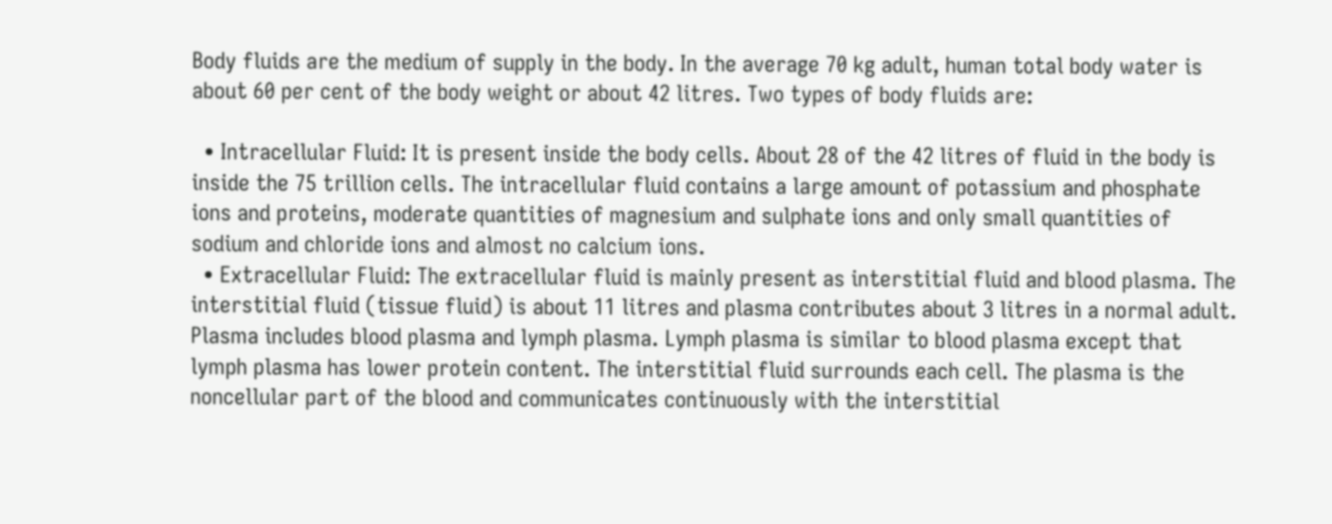Body fluids are the medium of supply in the body. In the average 70 kg adult, human total body water is about 60 per cent of the body weight or about 42 litres. Two types of body fluids are:

  • Intracellular Fluid: It is present inside the body cells. About 28 of the 42 litres of fluid in the body is inside the 75 trillion cells. The intracellular fluid contains a large amount of potassium and phosphate ions and proteins, moderate quantities of magnesium and sulphate ions and only small quantities of sodium and chloride ions and almost no calcium ions.
  • Extracellular Fluid: The extracellular fluid is mainly present as interstitial fluid and blood plasma. The interstitial fluid (tissue fluid) is about 11 litres and plasma contributes about 3 litres in a normal adult. Plasma includes blood plasma and lymph plasma. Lymph plasma is similar to blood plasma except that lymph plasma has lower protein content. The interstitial fluid surrounds each cell. The plasma is the noncellular part of the blood and communicates continuously with the interstitial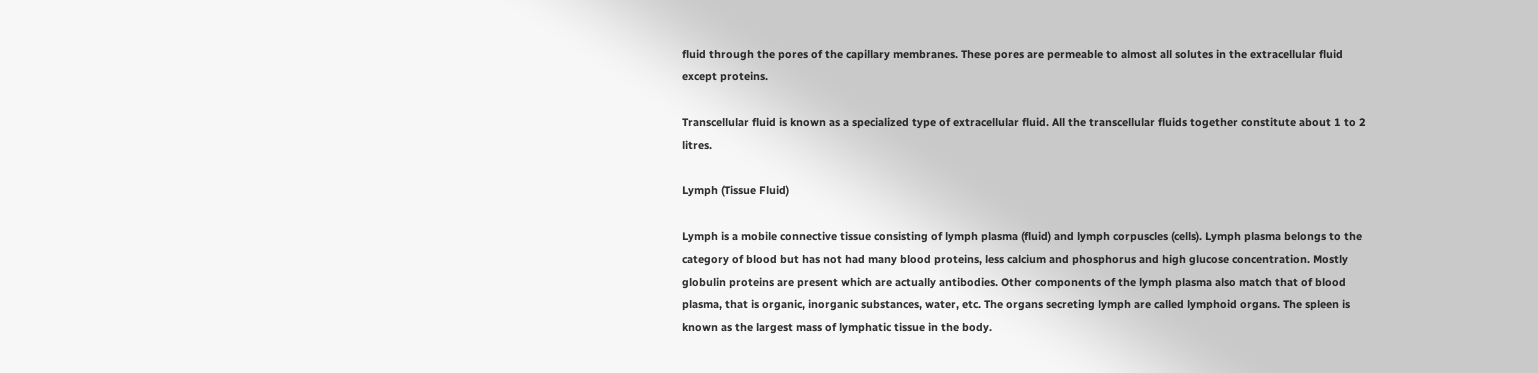fluid through the pores of the capillary membranes. These pores are permeable to almost all solutes in the extracellular fluid except proteins.

Transcellular fluid is known as a specialized type of extracellular fluid. All the transcellular fluids together constitute about 1 to 2 litres.

Lymph (Tissue Fluid)

Lymph is a mobile connective tissue consisting of lymph plasma (fluid) and lymph corpuscles (cells). Lymph plasma belongs to the category of blood but has not had many blood proteins, less calcium and phosphorus and high glucose concentration. Mostly globulin proteins are present which are actually antibodies. Other components of the lymph plasma also match that of blood plasma, that is organic, inorganic substances, water, etc. The organs secreting lymph are called lymphoid organs. The spleen is known as the largest mass of lymphatic tissue in the body.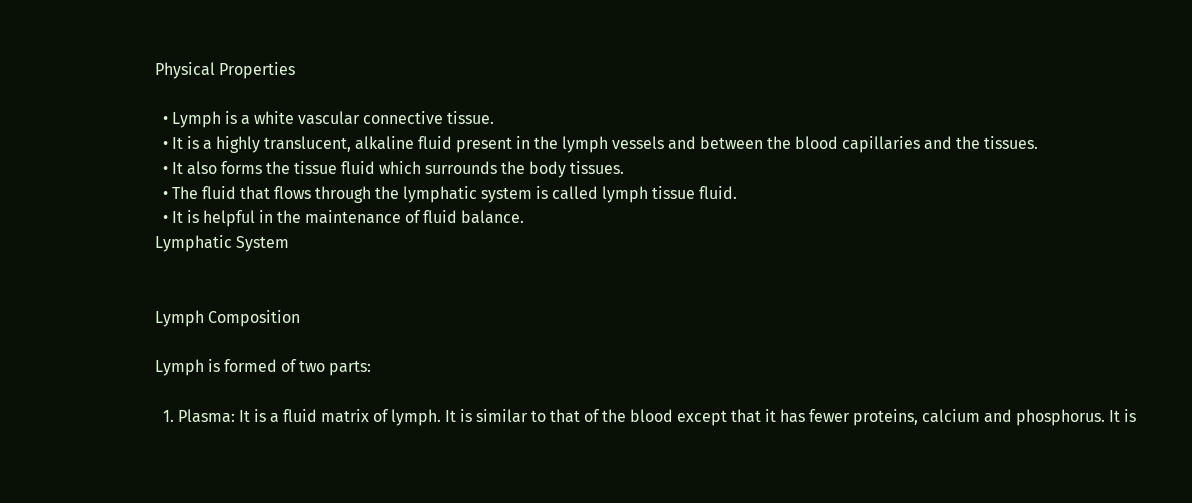Physical Properties

  • Lymph is a white vascular connective tissue.
  • It is a highly translucent, alkaline fluid present in the lymph vessels and between the blood capillaries and the tissues.
  • It also forms the tissue fluid which surrounds the body tissues.
  • The fluid that flows through the lymphatic system is called lymph tissue fluid.
  • It is helpful in the maintenance of fluid balance.
Lymphatic System


Lymph Composition

Lymph is formed of two parts:

  1. Plasma: It is a fluid matrix of lymph. It is similar to that of the blood except that it has fewer proteins, calcium and phosphorus. It is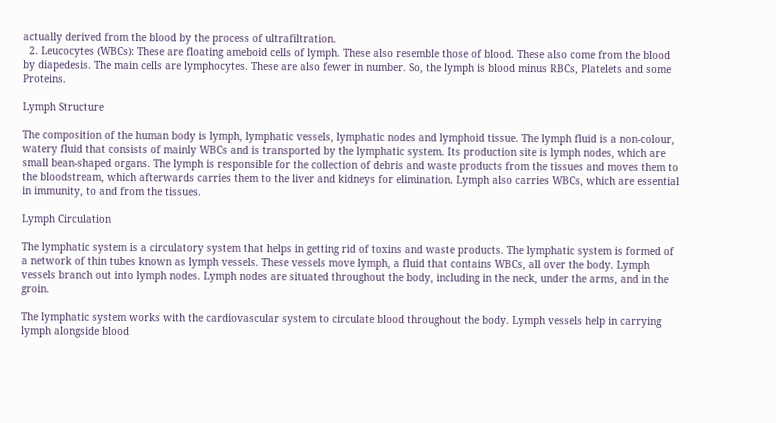actually derived from the blood by the process of ultrafiltration.
  2. Leucocytes (WBCs): These are floating ameboid cells of lymph. These also resemble those of blood. These also come from the blood by diapedesis. The main cells are lymphocytes. These are also fewer in number. So, the lymph is blood minus RBCs, Platelets and some Proteins.

Lymph Structure

The composition of the human body is lymph, lymphatic vessels, lymphatic nodes and lymphoid tissue. The lymph fluid is a non-colour, watery fluid that consists of mainly WBCs and is transported by the lymphatic system. Its production site is lymph nodes, which are small bean-shaped organs. The lymph is responsible for the collection of debris and waste products from the tissues and moves them to the bloodstream, which afterwards carries them to the liver and kidneys for elimination. Lymph also carries WBCs, which are essential in immunity, to and from the tissues.

Lymph Circulation

The lymphatic system is a circulatory system that helps in getting rid of toxins and waste products. The lymphatic system is formed of a network of thin tubes known as lymph vessels. These vessels move lymph, a fluid that contains WBCs, all over the body. Lymph vessels branch out into lymph nodes. Lymph nodes are situated throughout the body, including in the neck, under the arms, and in the groin.

The lymphatic system works with the cardiovascular system to circulate blood throughout the body. Lymph vessels help in carrying lymph alongside blood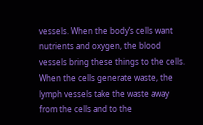vessels. When the body’s cells want nutrients and oxygen, the blood vessels bring these things to the cells. When the cells generate waste, the lymph vessels take the waste away from the cells and to the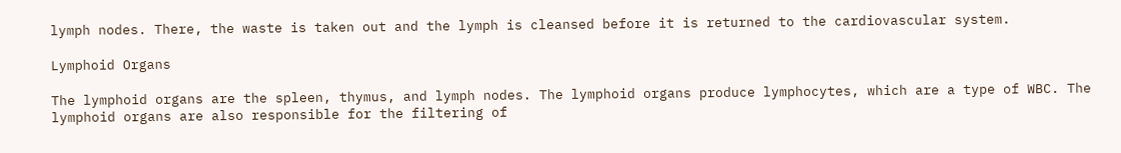lymph nodes. There, the waste is taken out and the lymph is cleansed before it is returned to the cardiovascular system.

Lymphoid Organs

The lymphoid organs are the spleen, thymus, and lymph nodes. The lymphoid organs produce lymphocytes, which are a type of WBC. The lymphoid organs are also responsible for the filtering of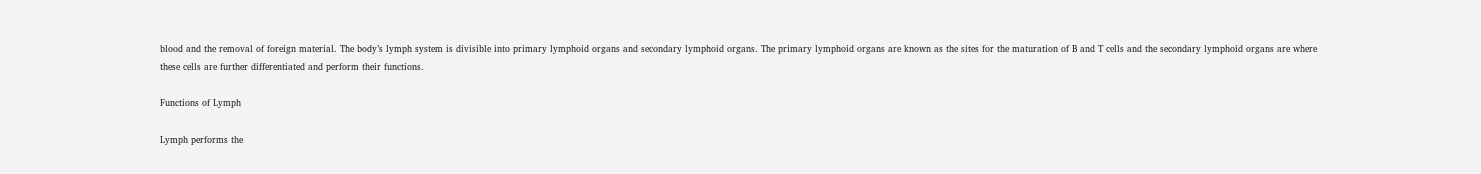blood and the removal of foreign material. The body’s lymph system is divisible into primary lymphoid organs and secondary lymphoid organs. The primary lymphoid organs are known as the sites for the maturation of B and T cells and the secondary lymphoid organs are where these cells are further differentiated and perform their functions.

Functions of Lymph

Lymph performs the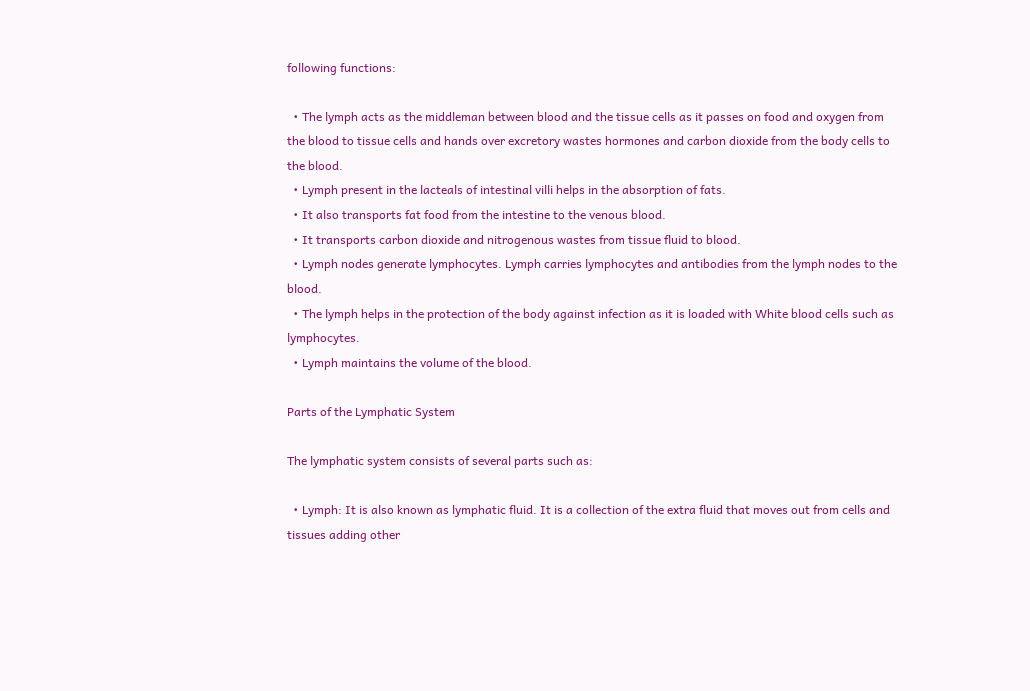following functions:

  • The lymph acts as the middleman between blood and the tissue cells as it passes on food and oxygen from the blood to tissue cells and hands over excretory wastes hormones and carbon dioxide from the body cells to the blood.
  • Lymph present in the lacteals of intestinal villi helps in the absorption of fats.
  • It also transports fat food from the intestine to the venous blood.
  • It transports carbon dioxide and nitrogenous wastes from tissue fluid to blood.
  • Lymph nodes generate lymphocytes. Lymph carries lymphocytes and antibodies from the lymph nodes to the blood.
  • The lymph helps in the protection of the body against infection as it is loaded with White blood cells such as lymphocytes.
  • Lymph maintains the volume of the blood.

Parts of the Lymphatic System

The lymphatic system consists of several parts such as:

  • Lymph: It is also known as lymphatic fluid. It is a collection of the extra fluid that moves out from cells and tissues adding other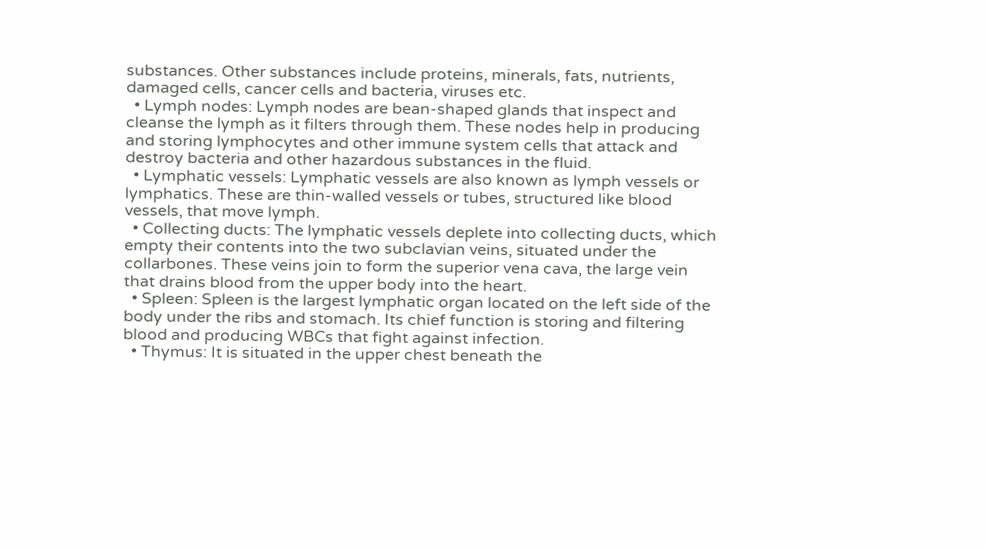substances. Other substances include proteins, minerals, fats, nutrients, damaged cells, cancer cells and bacteria, viruses etc.
  • Lymph nodes: Lymph nodes are bean-shaped glands that inspect and cleanse the lymph as it filters through them. These nodes help in producing and storing lymphocytes and other immune system cells that attack and destroy bacteria and other hazardous substances in the fluid.
  • Lymphatic vessels: Lymphatic vessels are also known as lymph vessels or lymphatics. These are thin-walled vessels or tubes, structured like blood vessels, that move lymph.
  • Collecting ducts: The lymphatic vessels deplete into collecting ducts, which empty their contents into the two subclavian veins, situated under the collarbones. These veins join to form the superior vena cava, the large vein that drains blood from the upper body into the heart.
  • Spleen: Spleen is the largest lymphatic organ located on the left side of the body under the ribs and stomach. Its chief function is storing and filtering blood and producing WBCs that fight against infection.
  • Thymus: It is situated in the upper chest beneath the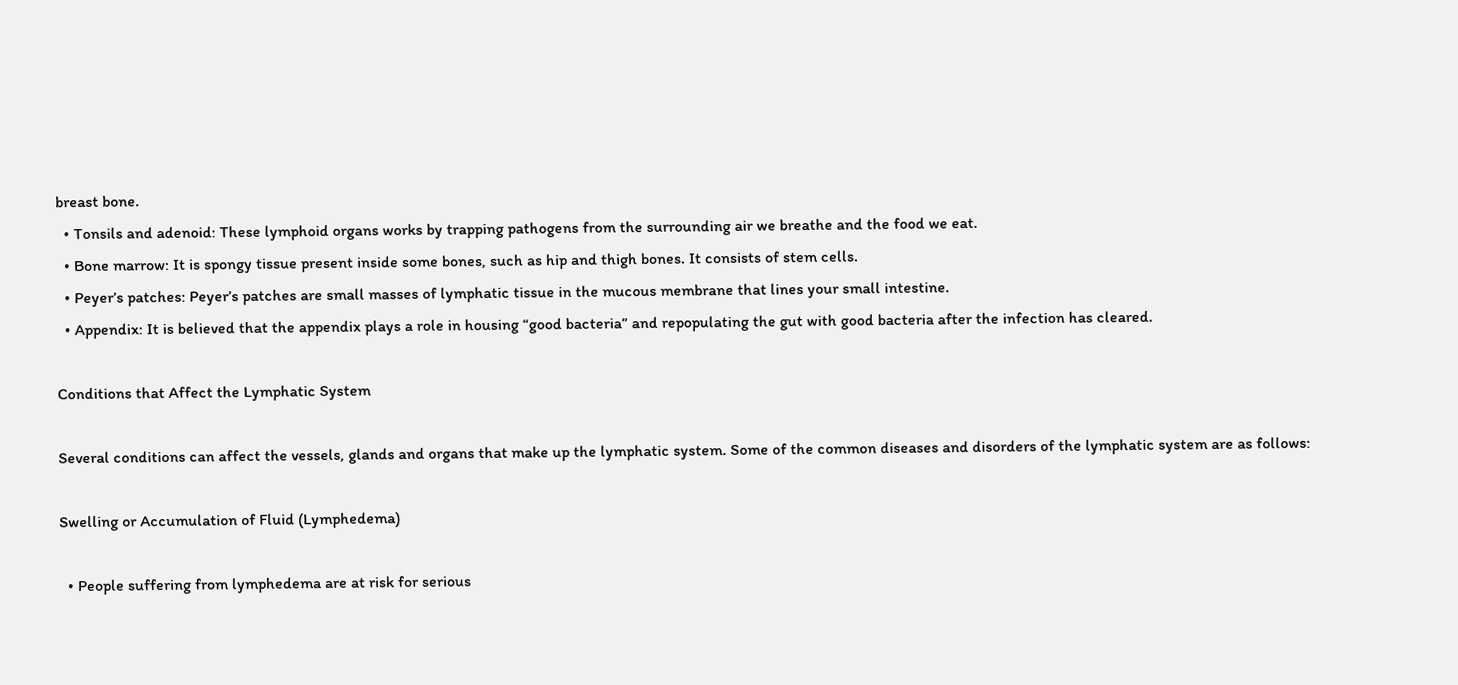breast bone.
  • Tonsils and adenoid: These lymphoid organs works by trapping pathogens from the surrounding air we breathe and the food we eat.
  • Bone marrow: It is spongy tissue present inside some bones, such as hip and thigh bones. It consists of stem cells.
  • Peyer’s patches: Peyer’s patches are small masses of lymphatic tissue in the mucous membrane that lines your small intestine.
  • Appendix: It is believed that the appendix plays a role in housing “good bacteria” and repopulating the gut with good bacteria after the infection has cleared.

Conditions that Affect the Lymphatic System

Several conditions can affect the vessels, glands and organs that make up the lymphatic system. Some of the common diseases and disorders of the lymphatic system are as follows:

Swelling or Accumulation of Fluid (Lymphedema)

  • People suffering from lymphedema are at risk for serious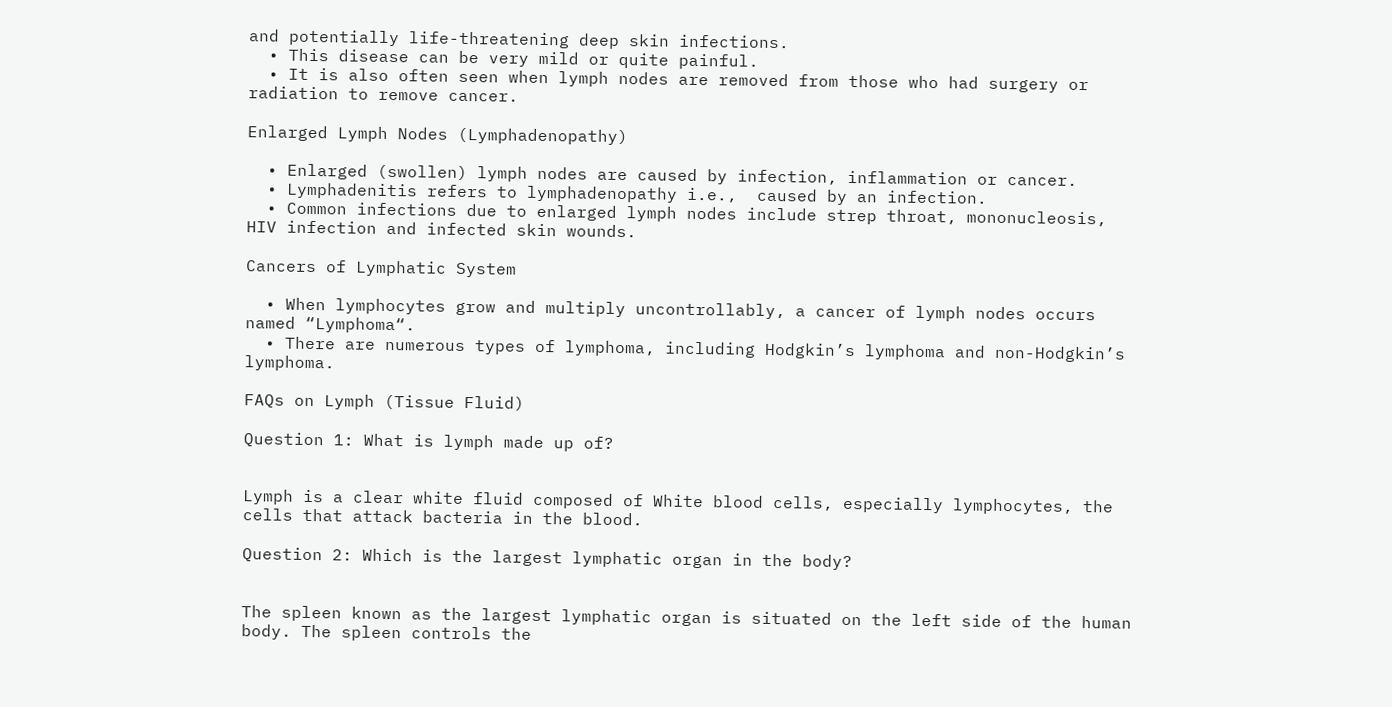and potentially life-threatening deep skin infections.
  • This disease can be very mild or quite painful.
  • It is also often seen when lymph nodes are removed from those who had surgery or radiation to remove cancer.

Enlarged Lymph Nodes (Lymphadenopathy)

  • Enlarged (swollen) lymph nodes are caused by infection, inflammation or cancer.
  • Lymphadenitis refers to lymphadenopathy i.e.,  caused by an infection.
  • Common infections due to enlarged lymph nodes include strep throat, mononucleosis, HIV infection and infected skin wounds.

Cancers of Lymphatic System

  • When lymphocytes grow and multiply uncontrollably, a cancer of lymph nodes occurs named “Lymphoma“.
  • There are numerous types of lymphoma, including Hodgkin’s lymphoma and non-Hodgkin’s lymphoma.

FAQs on Lymph (Tissue Fluid)

Question 1: What is lymph made up of?


Lymph is a clear white fluid composed of White blood cells, especially lymphocytes, the cells that attack bacteria in the blood.

Question 2: Which is the largest lymphatic organ in the body?


The spleen known as the largest lymphatic organ is situated on the left side of the human body. The spleen controls the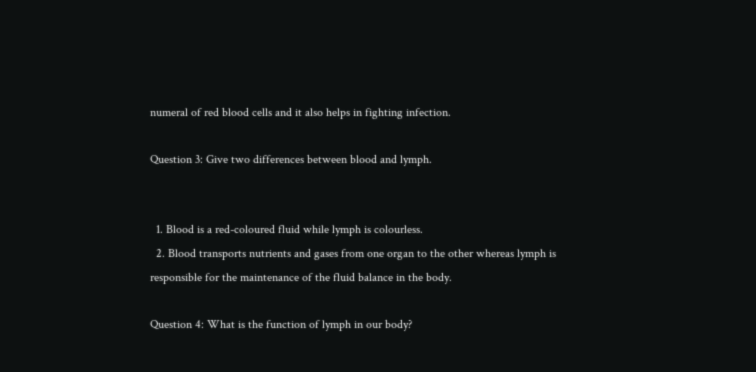numeral of red blood cells and it also helps in fighting infection.

Question 3: Give two differences between blood and lymph.


  1. Blood is a red-coloured fluid while lymph is colourless.
  2. Blood transports nutrients and gases from one organ to the other whereas lymph is responsible for the maintenance of the fluid balance in the body.

Question 4: What is the function of lymph in our body?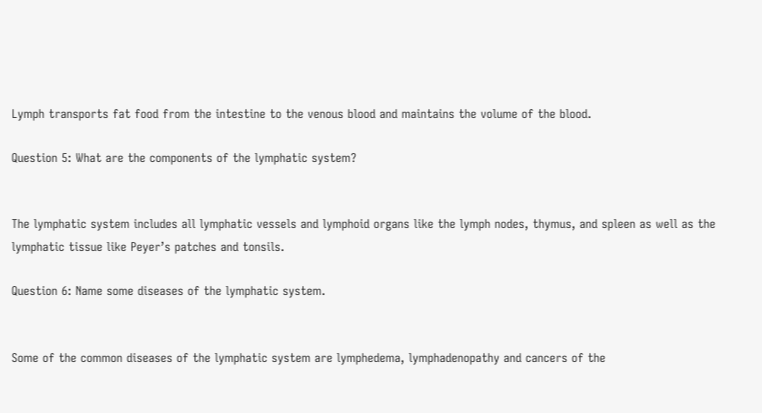Lymph transports fat food from the intestine to the venous blood and maintains the volume of the blood.

Question 5: What are the components of the lymphatic system?


The lymphatic system includes all lymphatic vessels and lymphoid organs like the lymph nodes, thymus, and spleen as well as the lymphatic tissue like Peyer’s patches and tonsils.

Question 6: Name some diseases of the lymphatic system.


Some of the common diseases of the lymphatic system are lymphedema, lymphadenopathy and cancers of the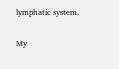lymphatic system.

My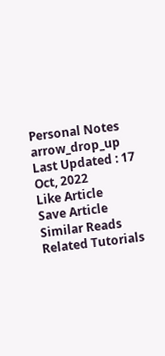Personal Notes arrow_drop_up
Last Updated : 17 Oct, 2022
Like Article
Save Article
Similar Reads
Related Tutorials